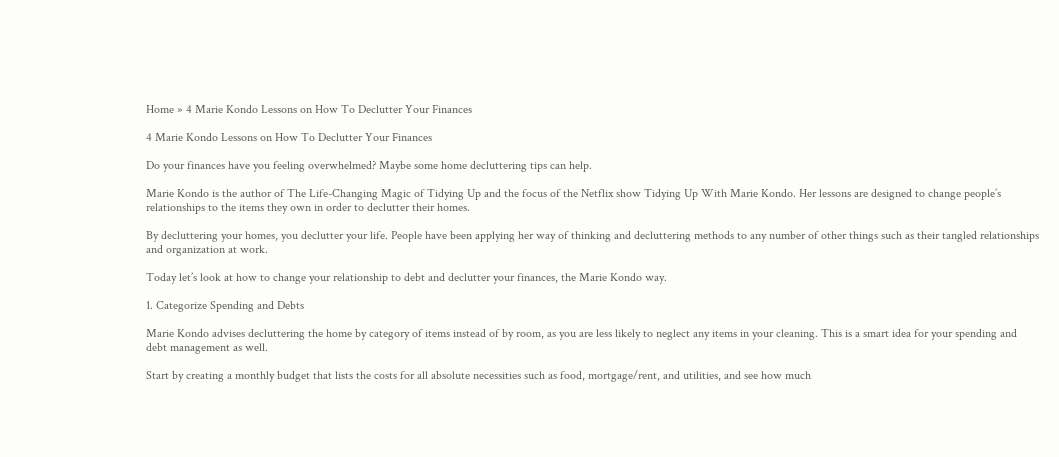Home » 4 Marie Kondo Lessons on How To Declutter Your Finances

4 Marie Kondo Lessons on How To Declutter Your Finances

Do your finances have you feeling overwhelmed? Maybe some home decluttering tips can help.

Marie Kondo is the author of The Life-Changing Magic of Tidying Up and the focus of the Netflix show Tidying Up With Marie Kondo. Her lessons are designed to change people’s relationships to the items they own in order to declutter their homes.

By decluttering your homes, you declutter your life. People have been applying her way of thinking and decluttering methods to any number of other things such as their tangled relationships and organization at work.

Today let’s look at how to change your relationship to debt and declutter your finances, the Marie Kondo way.

1. Categorize Spending and Debts

Marie Kondo advises decluttering the home by category of items instead of by room, as you are less likely to neglect any items in your cleaning. This is a smart idea for your spending and debt management as well.

Start by creating a monthly budget that lists the costs for all absolute necessities such as food, mortgage/rent, and utilities, and see how much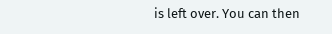is left over. You can then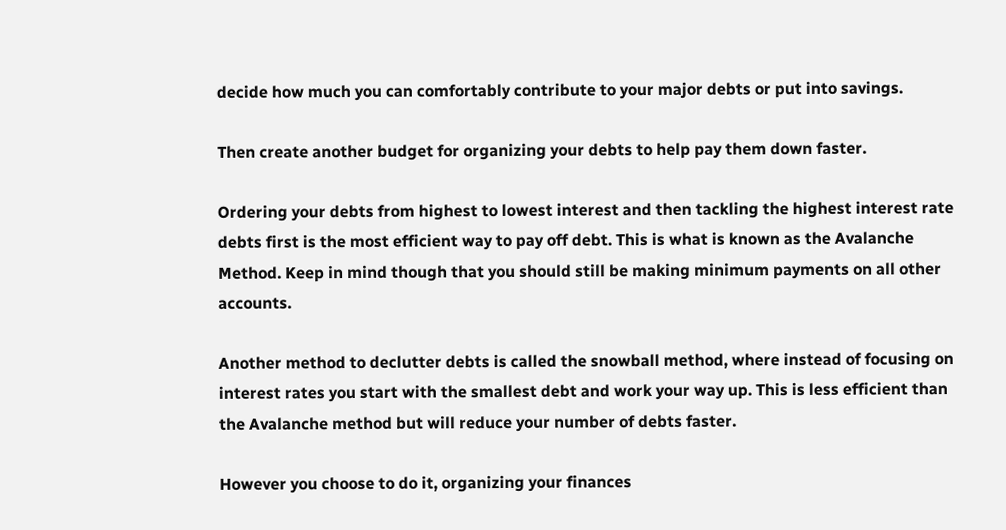decide how much you can comfortably contribute to your major debts or put into savings.

Then create another budget for organizing your debts to help pay them down faster.

Ordering your debts from highest to lowest interest and then tackling the highest interest rate debts first is the most efficient way to pay off debt. This is what is known as the Avalanche Method. Keep in mind though that you should still be making minimum payments on all other accounts.

Another method to declutter debts is called the snowball method, where instead of focusing on interest rates you start with the smallest debt and work your way up. This is less efficient than the Avalanche method but will reduce your number of debts faster.

However you choose to do it, organizing your finances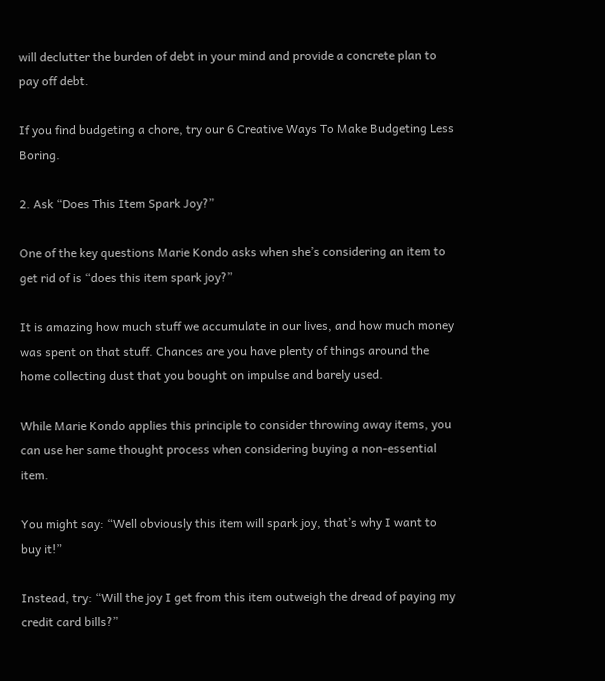will declutter the burden of debt in your mind and provide a concrete plan to pay off debt.

If you find budgeting a chore, try our 6 Creative Ways To Make Budgeting Less Boring.

2. Ask “Does This Item Spark Joy?”

One of the key questions Marie Kondo asks when she’s considering an item to get rid of is “does this item spark joy?”

It is amazing how much stuff we accumulate in our lives, and how much money was spent on that stuff. Chances are you have plenty of things around the home collecting dust that you bought on impulse and barely used.

While Marie Kondo applies this principle to consider throwing away items, you can use her same thought process when considering buying a non-essential item.

You might say: “Well obviously this item will spark joy, that’s why I want to buy it!”

Instead, try: “Will the joy I get from this item outweigh the dread of paying my credit card bills?”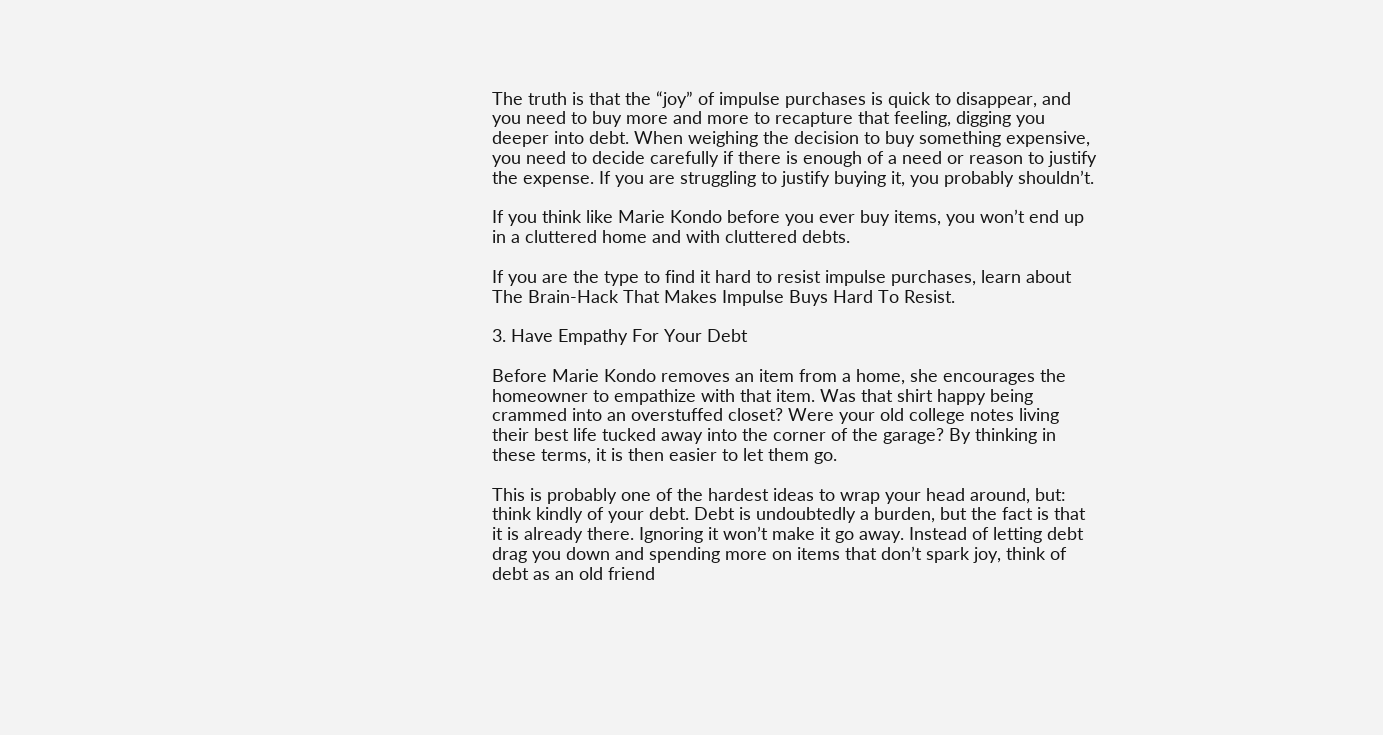The truth is that the “joy” of impulse purchases is quick to disappear, and you need to buy more and more to recapture that feeling, digging you deeper into debt. When weighing the decision to buy something expensive, you need to decide carefully if there is enough of a need or reason to justify the expense. If you are struggling to justify buying it, you probably shouldn’t.

If you think like Marie Kondo before you ever buy items, you won’t end up in a cluttered home and with cluttered debts.

If you are the type to find it hard to resist impulse purchases, learn about The Brain-Hack That Makes Impulse Buys Hard To Resist.

3. Have Empathy For Your Debt

Before Marie Kondo removes an item from a home, she encourages the homeowner to empathize with that item. Was that shirt happy being crammed into an overstuffed closet? Were your old college notes living their best life tucked away into the corner of the garage? By thinking in these terms, it is then easier to let them go.

This is probably one of the hardest ideas to wrap your head around, but: think kindly of your debt. Debt is undoubtedly a burden, but the fact is that it is already there. Ignoring it won’t make it go away. Instead of letting debt drag you down and spending more on items that don’t spark joy, think of debt as an old friend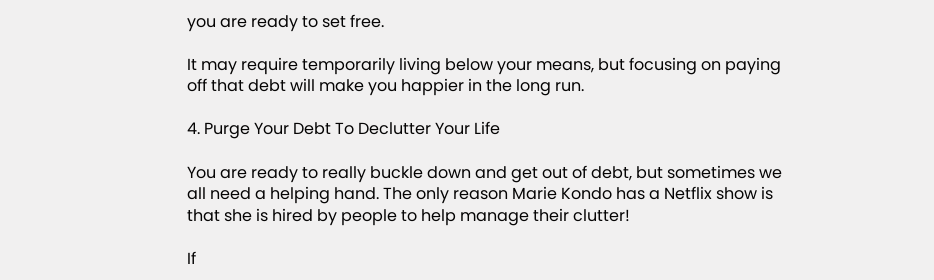you are ready to set free.

It may require temporarily living below your means, but focusing on paying off that debt will make you happier in the long run.

4. Purge Your Debt To Declutter Your Life

You are ready to really buckle down and get out of debt, but sometimes we all need a helping hand. The only reason Marie Kondo has a Netflix show is that she is hired by people to help manage their clutter!

If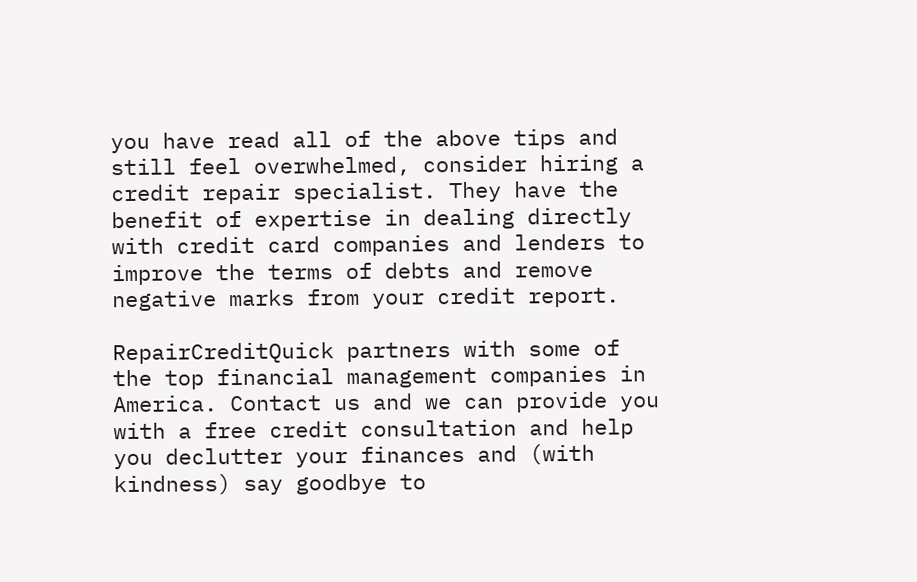you have read all of the above tips and still feel overwhelmed, consider hiring a credit repair specialist. They have the benefit of expertise in dealing directly with credit card companies and lenders to improve the terms of debts and remove negative marks from your credit report.

RepairCreditQuick partners with some of the top financial management companies in America. Contact us and we can provide you with a free credit consultation and help you declutter your finances and (with kindness) say goodbye to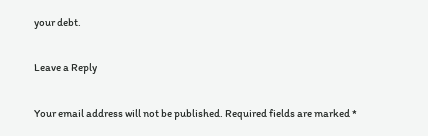your debt.

Leave a Reply

Your email address will not be published. Required fields are marked *